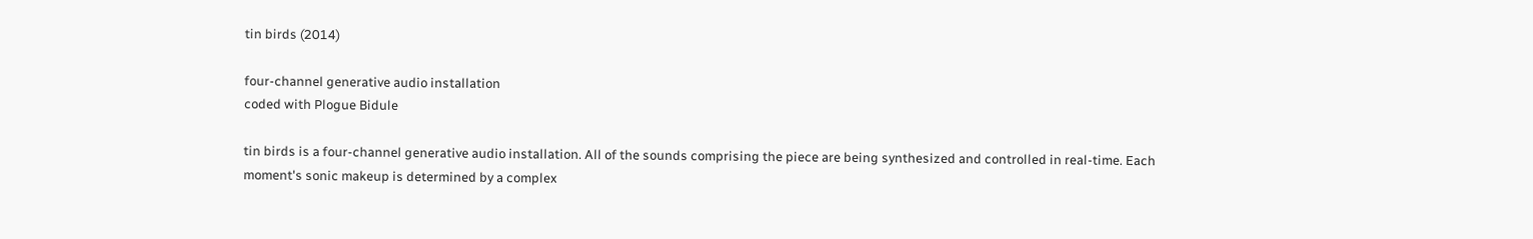tin birds (2014)

four-channel generative audio installation
coded with Plogue Bidule

tin birds is a four-channel generative audio installation. All of the sounds comprising the piece are being synthesized and controlled in real-time. Each moment's sonic makeup is determined by a complex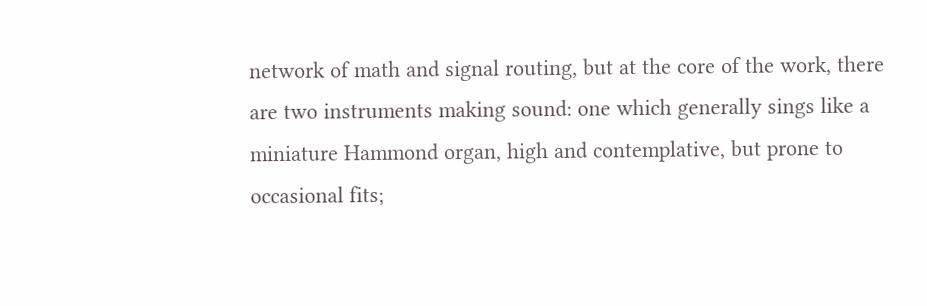network of math and signal routing, but at the core of the work, there are two instruments making sound: one which generally sings like a miniature Hammond organ, high and contemplative, but prone to occasional fits;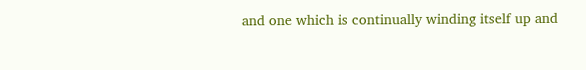and one which is continually winding itself up and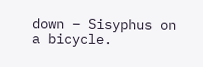down – Sisyphus on a bicycle.